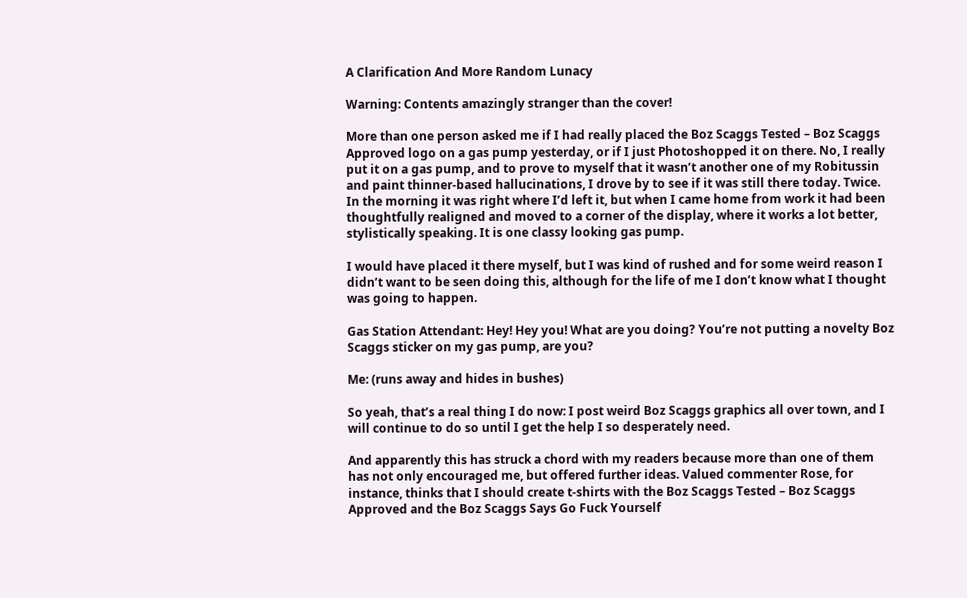A Clarification And More Random Lunacy

Warning: Contents amazingly stranger than the cover!

More than one person asked me if I had really placed the Boz Scaggs Tested – Boz Scaggs Approved logo on a gas pump yesterday, or if I just Photoshopped it on there. No, I really put it on a gas pump, and to prove to myself that it wasn’t another one of my Robitussin and paint thinner-based hallucinations, I drove by to see if it was still there today. Twice. In the morning it was right where I’d left it, but when I came home from work it had been thoughtfully realigned and moved to a corner of the display, where it works a lot better, stylistically speaking. It is one classy looking gas pump.

I would have placed it there myself, but I was kind of rushed and for some weird reason I didn’t want to be seen doing this, although for the life of me I don’t know what I thought was going to happen.

Gas Station Attendant: Hey! Hey you! What are you doing? You’re not putting a novelty Boz Scaggs sticker on my gas pump, are you?

Me: (runs away and hides in bushes)

So yeah, that’s a real thing I do now: I post weird Boz Scaggs graphics all over town, and I will continue to do so until I get the help I so desperately need.

And apparently this has struck a chord with my readers because more than one of them has not only encouraged me, but offered further ideas. Valued commenter Rose, for instance, thinks that I should create t-shirts with the Boz Scaggs Tested – Boz Scaggs Approved and the Boz Scaggs Says Go Fuck Yourself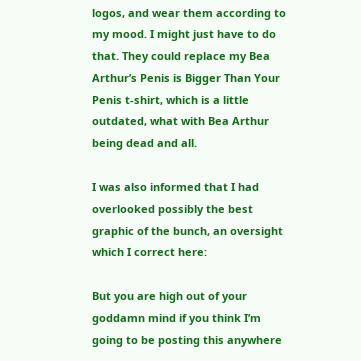logos, and wear them according to my mood. I might just have to do that. They could replace my Bea Arthur’s Penis is Bigger Than Your Penis t-shirt, which is a little outdated, what with Bea Arthur being dead and all.

I was also informed that I had overlooked possibly the best graphic of the bunch, an oversight which I correct here:

But you are high out of your goddamn mind if you think I’m going to be posting this anywhere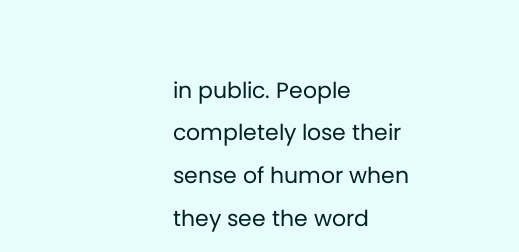in public. People completely lose their sense of humor when they see the word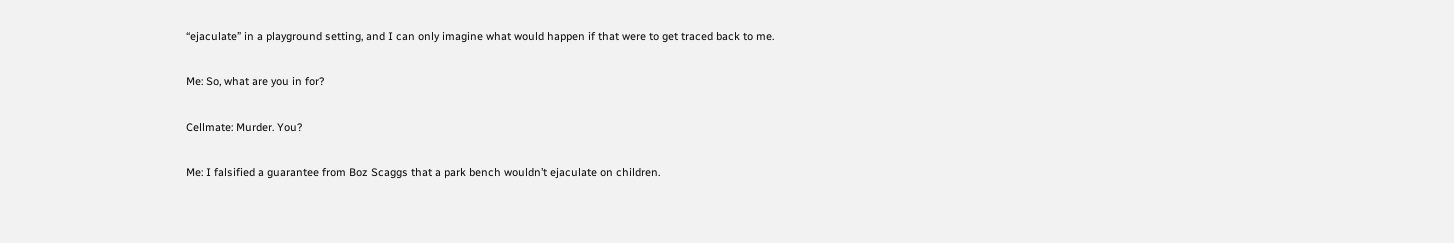“ejaculate” in a playground setting, and I can only imagine what would happen if that were to get traced back to me.

Me: So, what are you in for?

Cellmate: Murder. You?

Me: I falsified a guarantee from Boz Scaggs that a park bench wouldn’t ejaculate on children.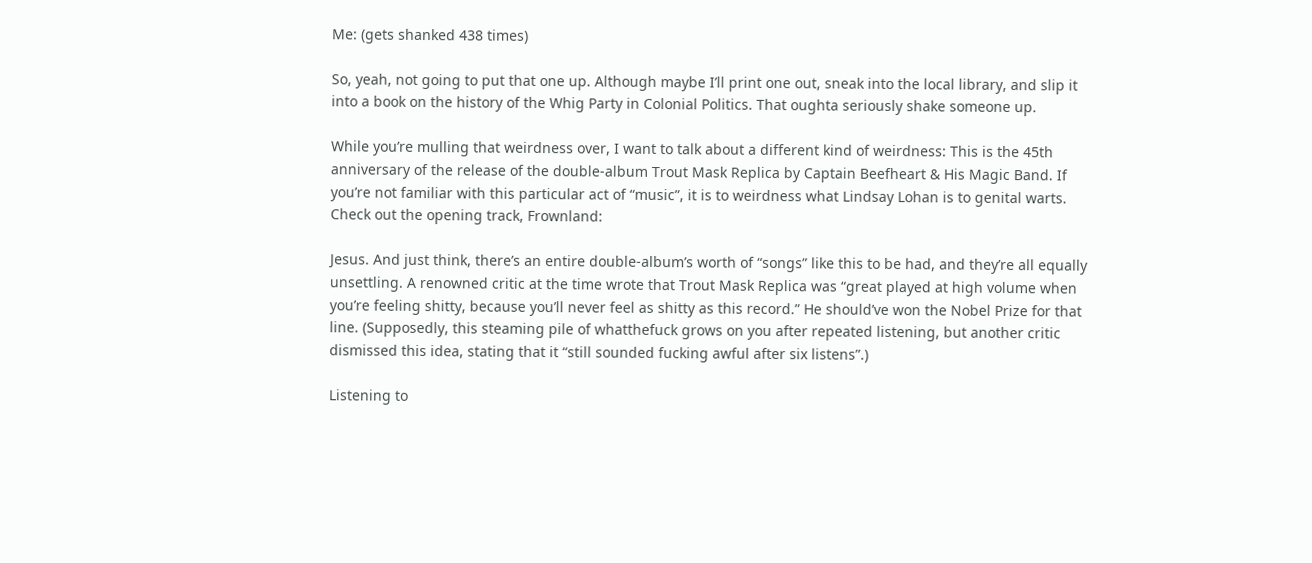Me: (gets shanked 438 times)

So, yeah, not going to put that one up. Although maybe I’ll print one out, sneak into the local library, and slip it into a book on the history of the Whig Party in Colonial Politics. That oughta seriously shake someone up.

While you’re mulling that weirdness over, I want to talk about a different kind of weirdness: This is the 45th anniversary of the release of the double-album Trout Mask Replica by Captain Beefheart & His Magic Band. If you’re not familiar with this particular act of “music”, it is to weirdness what Lindsay Lohan is to genital warts. Check out the opening track, Frownland:

Jesus. And just think, there’s an entire double-album’s worth of “songs” like this to be had, and they’re all equally unsettling. A renowned critic at the time wrote that Trout Mask Replica was “great played at high volume when you’re feeling shitty, because you’ll never feel as shitty as this record.” He should’ve won the Nobel Prize for that line. (Supposedly, this steaming pile of whatthefuck grows on you after repeated listening, but another critic dismissed this idea, stating that it “still sounded fucking awful after six listens”.)

Listening to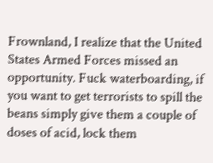Frownland, I realize that the United States Armed Forces missed an opportunity. Fuck waterboarding, if you want to get terrorists to spill the beans simply give them a couple of doses of acid, lock them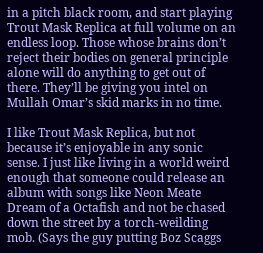in a pitch black room, and start playing Trout Mask Replica at full volume on an endless loop. Those whose brains don’t reject their bodies on general principle alone will do anything to get out of there. They’ll be giving you intel on Mullah Omar’s skid marks in no time.

I like Trout Mask Replica, but not because it’s enjoyable in any sonic sense. I just like living in a world weird enough that someone could release an album with songs like Neon Meate Dream of a Octafish and not be chased down the street by a torch-weilding mob. (Says the guy putting Boz Scaggs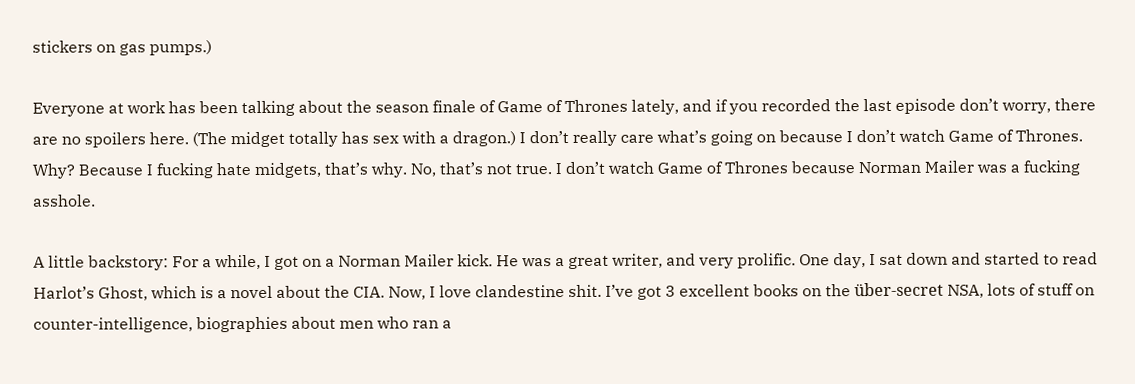stickers on gas pumps.)

Everyone at work has been talking about the season finale of Game of Thrones lately, and if you recorded the last episode don’t worry, there are no spoilers here. (The midget totally has sex with a dragon.) I don’t really care what’s going on because I don’t watch Game of Thrones. Why? Because I fucking hate midgets, that’s why. No, that’s not true. I don’t watch Game of Thrones because Norman Mailer was a fucking asshole.

A little backstory: For a while, I got on a Norman Mailer kick. He was a great writer, and very prolific. One day, I sat down and started to read Harlot’s Ghost, which is a novel about the CIA. Now, I love clandestine shit. I’ve got 3 excellent books on the über-secret NSA, lots of stuff on counter-intelligence, biographies about men who ran a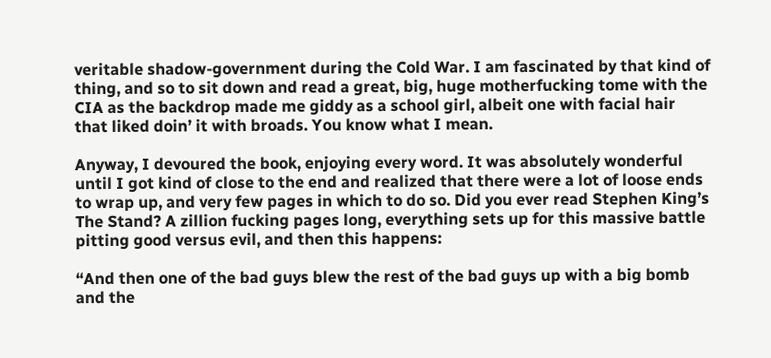veritable shadow-government during the Cold War. I am fascinated by that kind of thing, and so to sit down and read a great, big, huge motherfucking tome with the CIA as the backdrop made me giddy as a school girl, albeit one with facial hair that liked doin’ it with broads. You know what I mean.

Anyway, I devoured the book, enjoying every word. It was absolutely wonderful until I got kind of close to the end and realized that there were a lot of loose ends to wrap up, and very few pages in which to do so. Did you ever read Stephen King’s The Stand? A zillion fucking pages long, everything sets up for this massive battle pitting good versus evil, and then this happens:

“And then one of the bad guys blew the rest of the bad guys up with a big bomb and the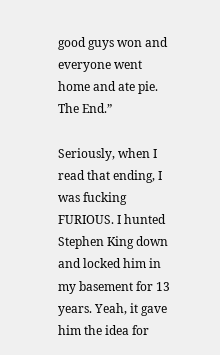good guys won and everyone went home and ate pie. The End.”

Seriously, when I read that ending, I was fucking FURIOUS. I hunted Stephen King down and locked him in my basement for 13 years. Yeah, it gave him the idea for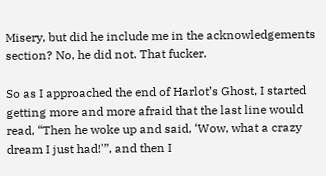Misery, but did he include me in the acknowledgements section? No, he did not. That fucker.

So as I approached the end of Harlot’s Ghost, I started getting more and more afraid that the last line would read, “Then he woke up and said, ‘Wow, what a crazy dream I just had!'”, and then I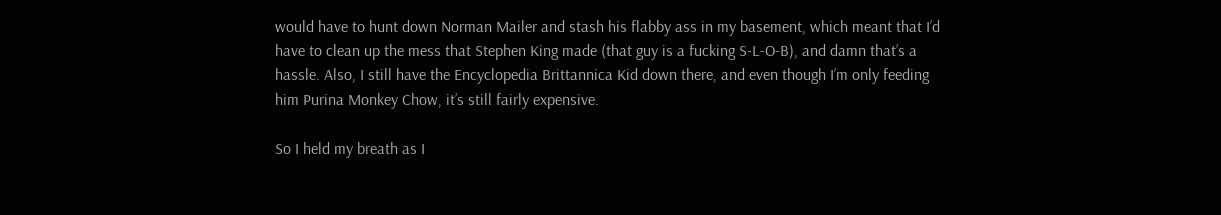would have to hunt down Norman Mailer and stash his flabby ass in my basement, which meant that I’d have to clean up the mess that Stephen King made (that guy is a fucking S-L-O-B), and damn that’s a hassle. Also, I still have the Encyclopedia Brittannica Kid down there, and even though I’m only feeding him Purina Monkey Chow, it’s still fairly expensive.

So I held my breath as I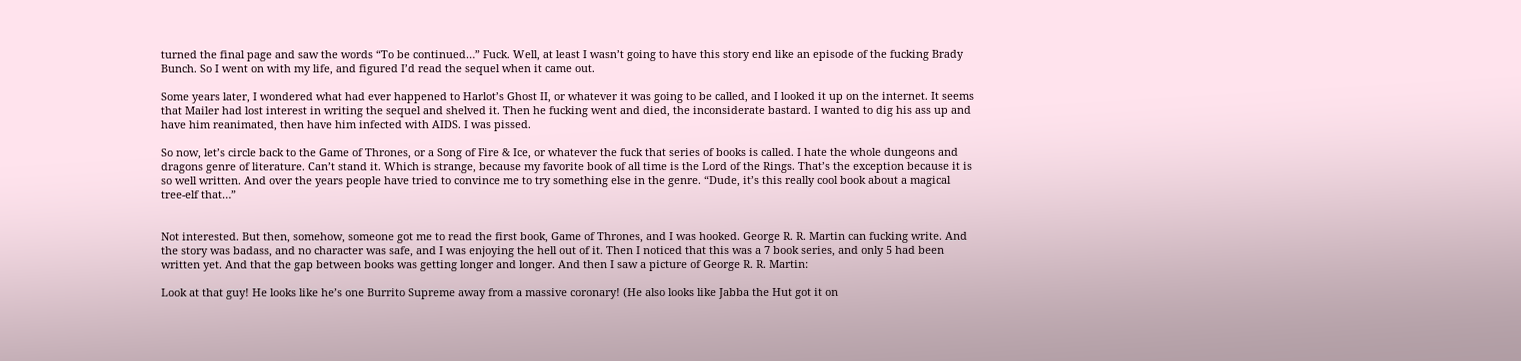turned the final page and saw the words “To be continued…” Fuck. Well, at least I wasn’t going to have this story end like an episode of the fucking Brady Bunch. So I went on with my life, and figured I’d read the sequel when it came out.

Some years later, I wondered what had ever happened to Harlot’s Ghost II, or whatever it was going to be called, and I looked it up on the internet. It seems that Mailer had lost interest in writing the sequel and shelved it. Then he fucking went and died, the inconsiderate bastard. I wanted to dig his ass up and have him reanimated, then have him infected with AIDS. I was pissed.

So now, let’s circle back to the Game of Thrones, or a Song of Fire & Ice, or whatever the fuck that series of books is called. I hate the whole dungeons and dragons genre of literature. Can’t stand it. Which is strange, because my favorite book of all time is the Lord of the Rings. That’s the exception because it is so well written. And over the years people have tried to convince me to try something else in the genre. “Dude, it’s this really cool book about a magical tree-elf that…”


Not interested. But then, somehow, someone got me to read the first book, Game of Thrones, and I was hooked. George R. R. Martin can fucking write. And the story was badass, and no character was safe, and I was enjoying the hell out of it. Then I noticed that this was a 7 book series, and only 5 had been written yet. And that the gap between books was getting longer and longer. And then I saw a picture of George R. R. Martin:

Look at that guy! He looks like he’s one Burrito Supreme away from a massive coronary! (He also looks like Jabba the Hut got it on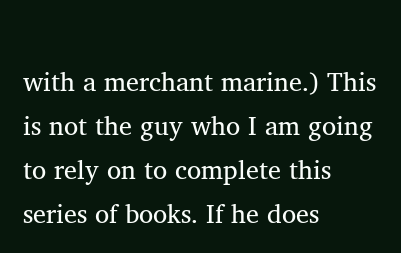with a merchant marine.) This is not the guy who I am going to rely on to complete this series of books. If he does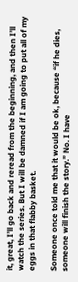it, great, I’ll go back and reread from the beginning, and then I’ll watch the series. But I will be damned if I am going to put all of my eggs in that flabby basket.

Someone once told me that it would be ok, because “if he dies, someone will finish the story.” No. I have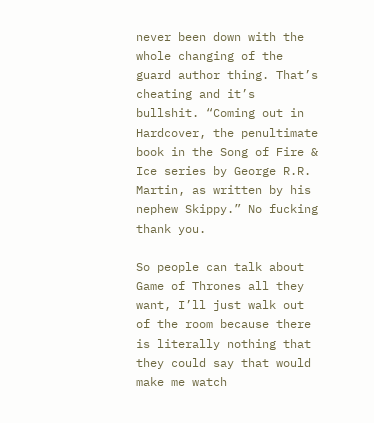never been down with the whole changing of the guard author thing. That’s cheating and it’s bullshit. “Coming out in Hardcover, the penultimate book in the Song of Fire & Ice series by George R.R. Martin, as written by his nephew Skippy.” No fucking thank you.

So people can talk about Game of Thrones all they want, I’ll just walk out of the room because there is literally nothing that they could say that would make me watch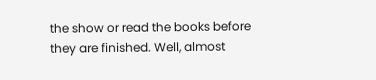the show or read the books before they are finished. Well, almost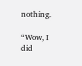nothing.

“Wow, I did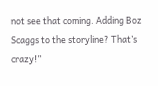not see that coming. Adding Boz Scaggs to the storyline? That’s crazy!”